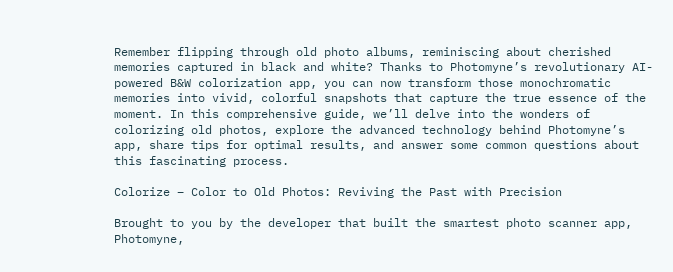Remember flipping through old photo albums, reminiscing about cherished memories captured in black and white? Thanks to Photomyne’s revolutionary AI-powered B&W colorization app, you can now transform those monochromatic memories into vivid, colorful snapshots that capture the true essence of the moment. In this comprehensive guide, we’ll delve into the wonders of colorizing old photos, explore the advanced technology behind Photomyne’s app, share tips for optimal results, and answer some common questions about this fascinating process.

Colorize – Color to Old Photos: Reviving the Past with Precision

Brought to you by the developer that built the smartest photo scanner app, Photomyne,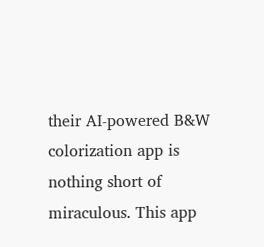their AI-powered B&W colorization app is nothing short of miraculous. This app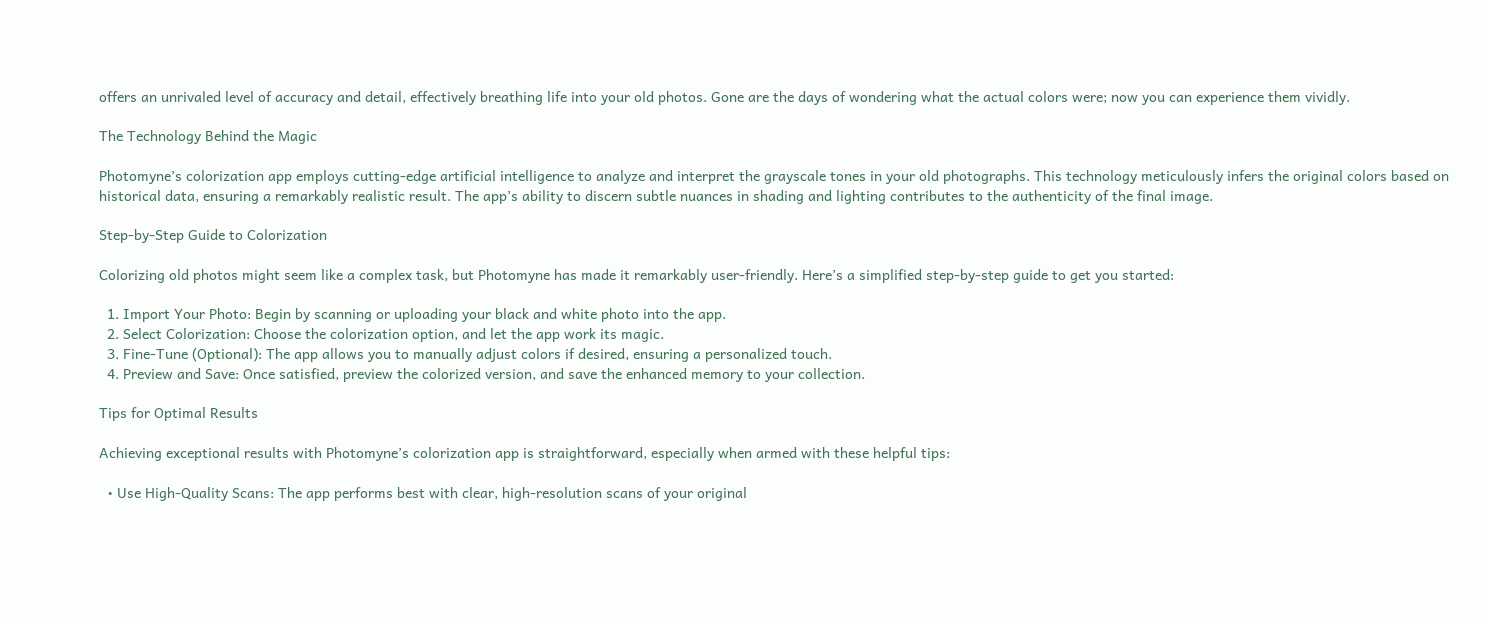offers an unrivaled level of accuracy and detail, effectively breathing life into your old photos. Gone are the days of wondering what the actual colors were; now you can experience them vividly.

The Technology Behind the Magic

Photomyne’s colorization app employs cutting-edge artificial intelligence to analyze and interpret the grayscale tones in your old photographs. This technology meticulously infers the original colors based on historical data, ensuring a remarkably realistic result. The app’s ability to discern subtle nuances in shading and lighting contributes to the authenticity of the final image.

Step-by-Step Guide to Colorization

Colorizing old photos might seem like a complex task, but Photomyne has made it remarkably user-friendly. Here’s a simplified step-by-step guide to get you started:

  1. Import Your Photo: Begin by scanning or uploading your black and white photo into the app.
  2. Select Colorization: Choose the colorization option, and let the app work its magic.
  3. Fine-Tune (Optional): The app allows you to manually adjust colors if desired, ensuring a personalized touch.
  4. Preview and Save: Once satisfied, preview the colorized version, and save the enhanced memory to your collection.

Tips for Optimal Results

Achieving exceptional results with Photomyne’s colorization app is straightforward, especially when armed with these helpful tips:

  • Use High-Quality Scans: The app performs best with clear, high-resolution scans of your original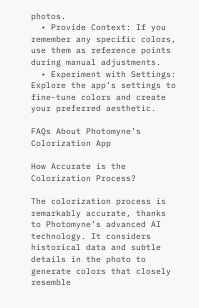photos.
  • Provide Context: If you remember any specific colors, use them as reference points during manual adjustments.
  • Experiment with Settings: Explore the app’s settings to fine-tune colors and create your preferred aesthetic.

FAQs About Photomyne’s Colorization App

How Accurate is the Colorization Process?

The colorization process is remarkably accurate, thanks to Photomyne’s advanced AI technology. It considers historical data and subtle details in the photo to generate colors that closely resemble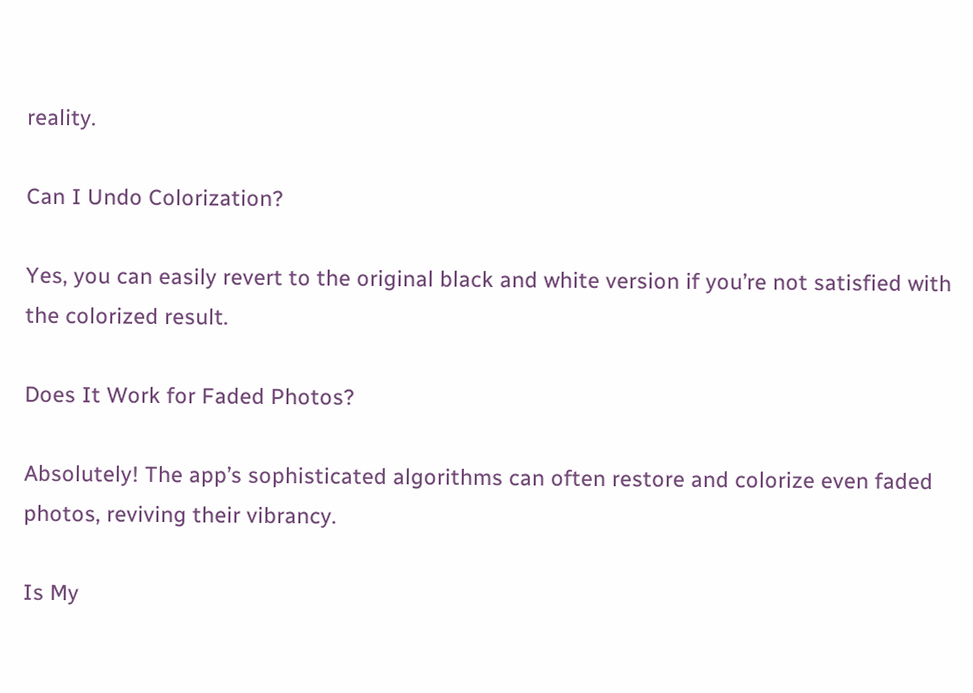reality.

Can I Undo Colorization?

Yes, you can easily revert to the original black and white version if you’re not satisfied with the colorized result.

Does It Work for Faded Photos?

Absolutely! The app’s sophisticated algorithms can often restore and colorize even faded photos, reviving their vibrancy.

Is My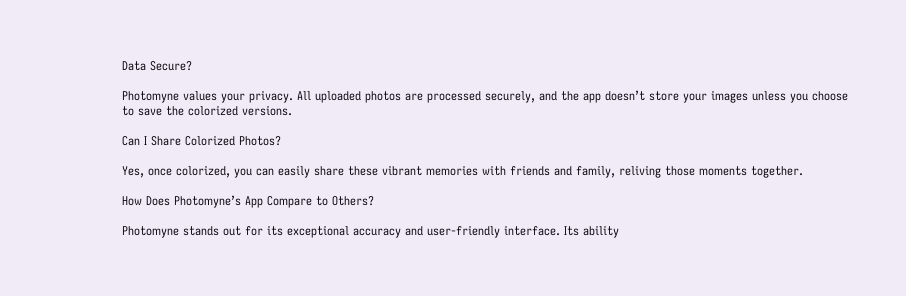Data Secure?

Photomyne values your privacy. All uploaded photos are processed securely, and the app doesn’t store your images unless you choose to save the colorized versions.

Can I Share Colorized Photos?

Yes, once colorized, you can easily share these vibrant memories with friends and family, reliving those moments together.

How Does Photomyne’s App Compare to Others?

Photomyne stands out for its exceptional accuracy and user-friendly interface. Its ability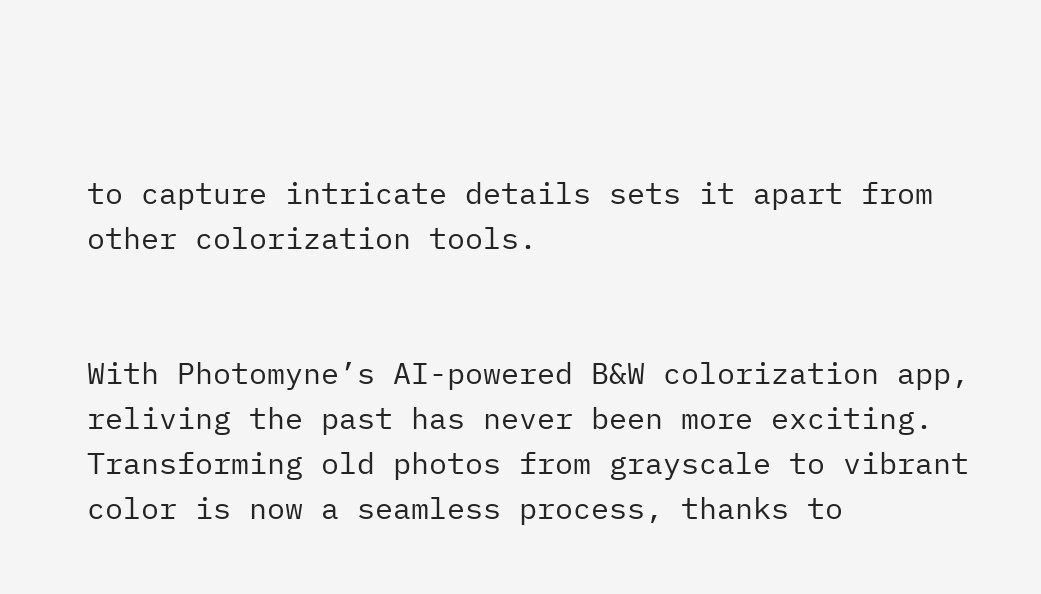to capture intricate details sets it apart from other colorization tools.


With Photomyne’s AI-powered B&W colorization app, reliving the past has never been more exciting. Transforming old photos from grayscale to vibrant color is now a seamless process, thanks to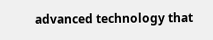advanced technology that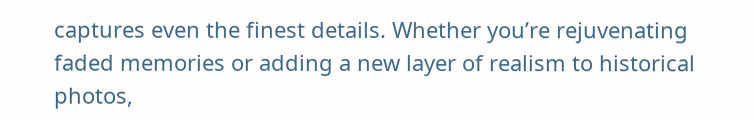captures even the finest details. Whether you’re rejuvenating faded memories or adding a new layer of realism to historical photos,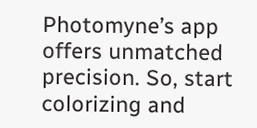Photomyne’s app offers unmatched precision. So, start colorizing and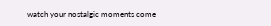watch your nostalgic moments come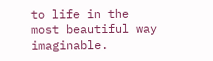to life in the most beautiful way imaginable.